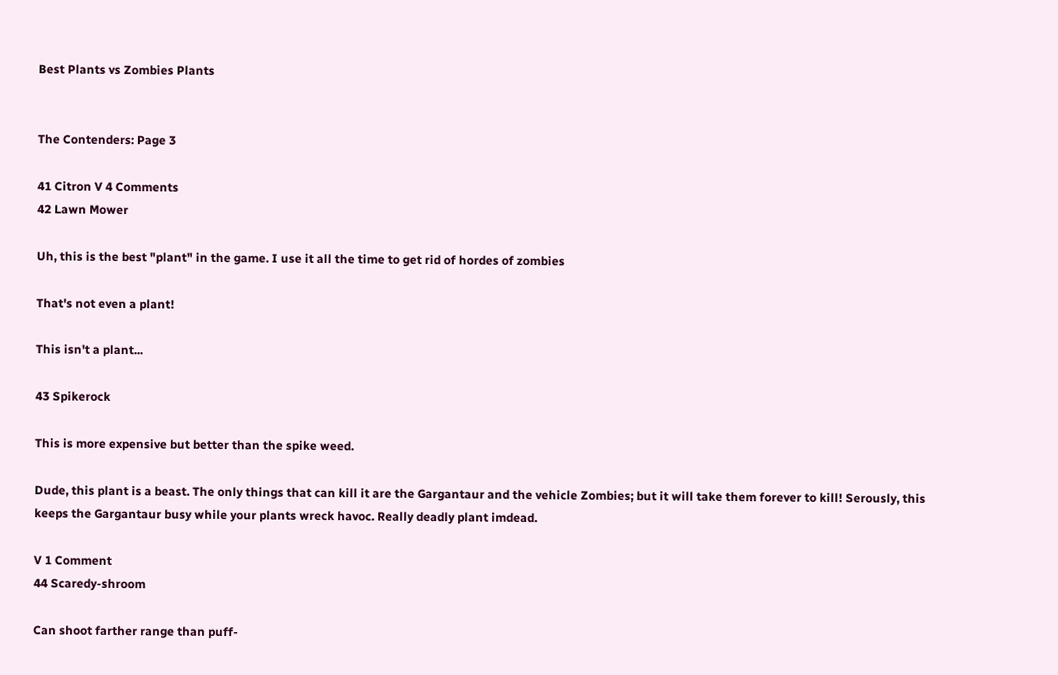Best Plants vs Zombies Plants


The Contenders: Page 3

41 Citron V 4 Comments
42 Lawn Mower

Uh, this is the best "plant" in the game. I use it all the time to get rid of hordes of zombies

That's not even a plant!

This isn't a plant...

43 Spikerock

This is more expensive but better than the spike weed.

Dude, this plant is a beast. The only things that can kill it are the Gargantaur and the vehicle Zombies; but it will take them forever to kill! Serously, this keeps the Gargantaur busy while your plants wreck havoc. Really deadly plant imdead.

V 1 Comment
44 Scaredy-shroom

Can shoot farther range than puff-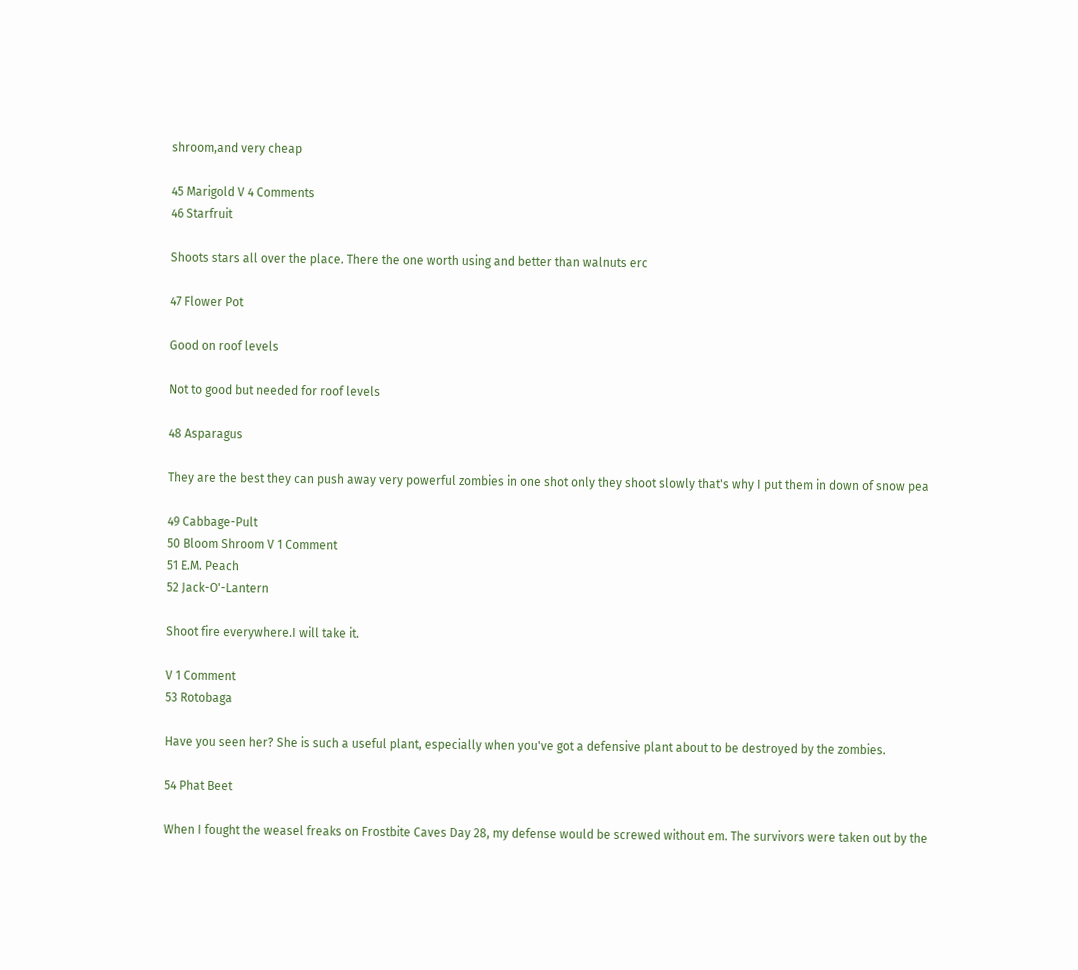shroom,and very cheap

45 Marigold V 4 Comments
46 Starfruit

Shoots stars all over the place. There the one worth using and better than walnuts erc

47 Flower Pot

Good on roof levels

Not to good but needed for roof levels

48 Asparagus

They are the best they can push away very powerful zombies in one shot only they shoot slowly that's why I put them in down of snow pea

49 Cabbage-Pult
50 Bloom Shroom V 1 Comment
51 E.M. Peach
52 Jack-O'-Lantern

Shoot fire everywhere.I will take it.

V 1 Comment
53 Rotobaga

Have you seen her? She is such a useful plant, especially when you've got a defensive plant about to be destroyed by the zombies.

54 Phat Beet

When I fought the weasel freaks on Frostbite Caves Day 28, my defense would be screwed without em. The survivors were taken out by the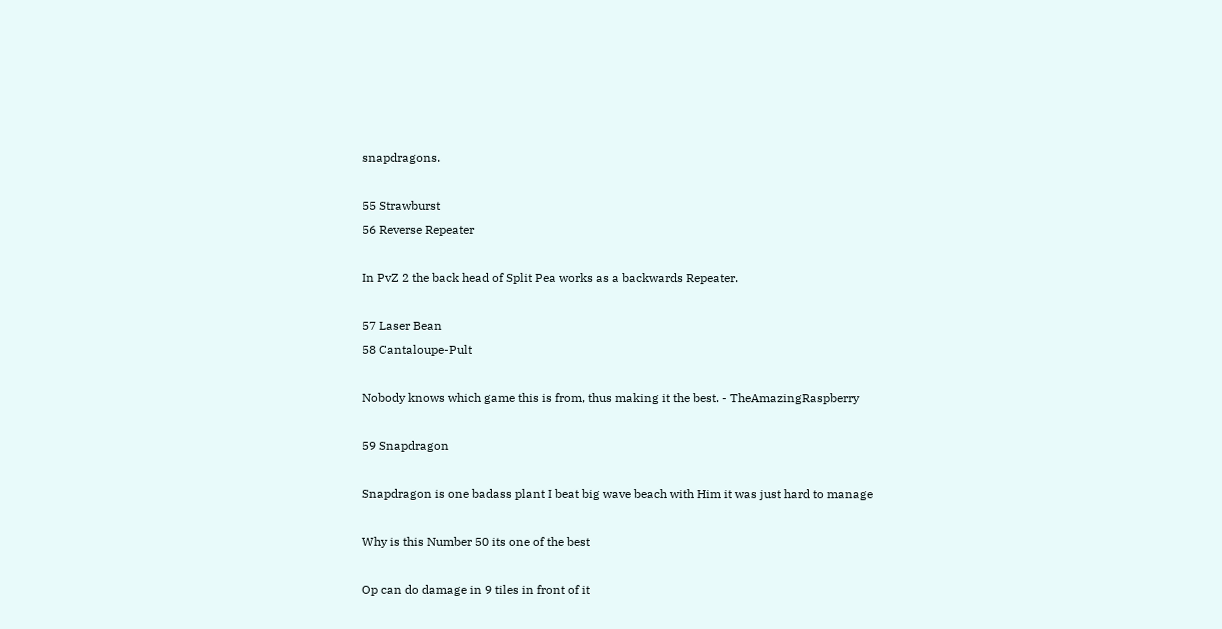snapdragons.

55 Strawburst
56 Reverse Repeater

In PvZ 2 the back head of Split Pea works as a backwards Repeater.

57 Laser Bean
58 Cantaloupe-Pult

Nobody knows which game this is from, thus making it the best. - TheAmazingRaspberry

59 Snapdragon

Snapdragon is one badass plant I beat big wave beach with Him it was just hard to manage

Why is this Number 50 its one of the best

Op can do damage in 9 tiles in front of it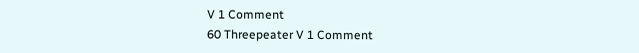V 1 Comment
60 Threepeater V 1 Comment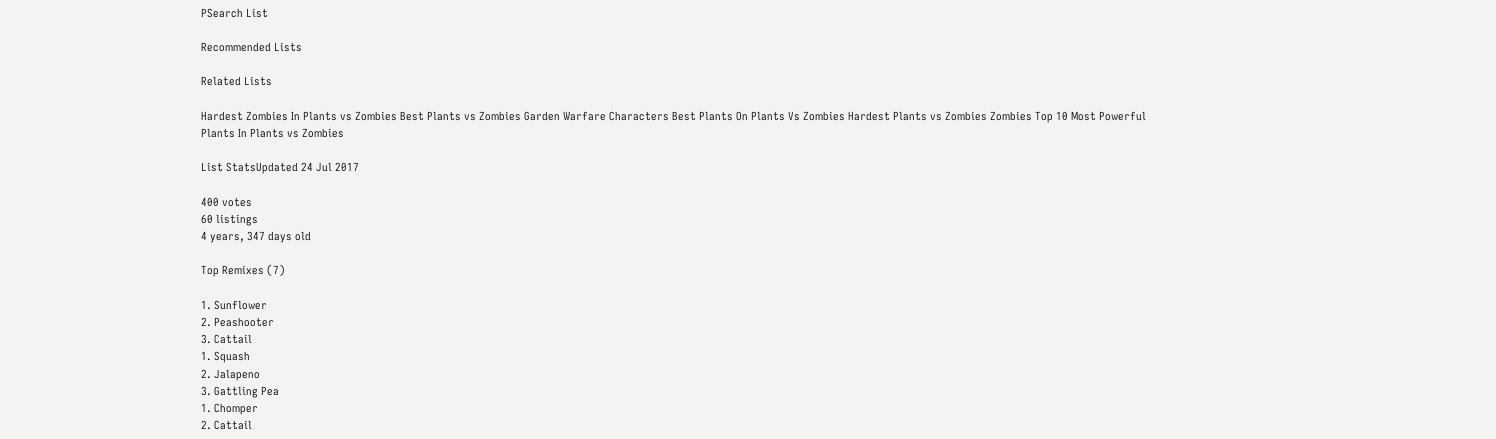PSearch List

Recommended Lists

Related Lists

Hardest Zombies In Plants vs Zombies Best Plants vs Zombies Garden Warfare Characters Best Plants On Plants Vs Zombies Hardest Plants vs Zombies Zombies Top 10 Most Powerful Plants In Plants vs Zombies

List StatsUpdated 24 Jul 2017

400 votes
60 listings
4 years, 347 days old

Top Remixes (7)

1. Sunflower
2. Peashooter
3. Cattail
1. Squash
2. Jalapeno
3. Gattling Pea
1. Chomper
2. Cattail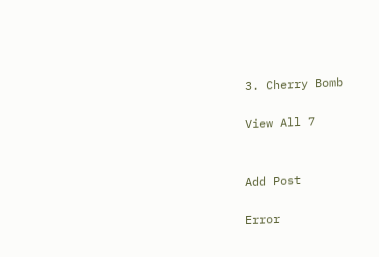3. Cherry Bomb

View All 7


Add Post

Error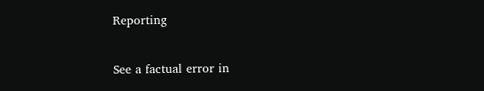Reporting

See a factual error in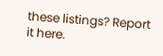these listings? Report it here.